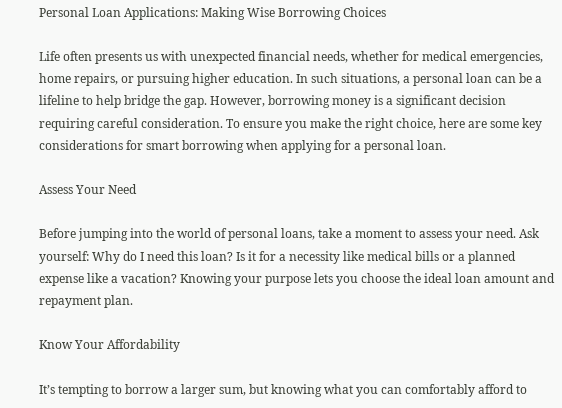Personal Loan Applications: Making Wise Borrowing Choices

Life often presents us with unexpected financial needs, whether for medical emergencies, home repairs, or pursuing higher education. In such situations, a personal loan can be a lifeline to help bridge the gap. However, borrowing money is a significant decision requiring careful consideration. To ensure you make the right choice, here are some key considerations for smart borrowing when applying for a personal loan.

Assess Your Need

Before jumping into the world of personal loans, take a moment to assess your need. Ask yourself: Why do I need this loan? Is it for a necessity like medical bills or a planned expense like a vacation? Knowing your purpose lets you choose the ideal loan amount and repayment plan.

Know Your Affordability

It’s tempting to borrow a larger sum, but knowing what you can comfortably afford to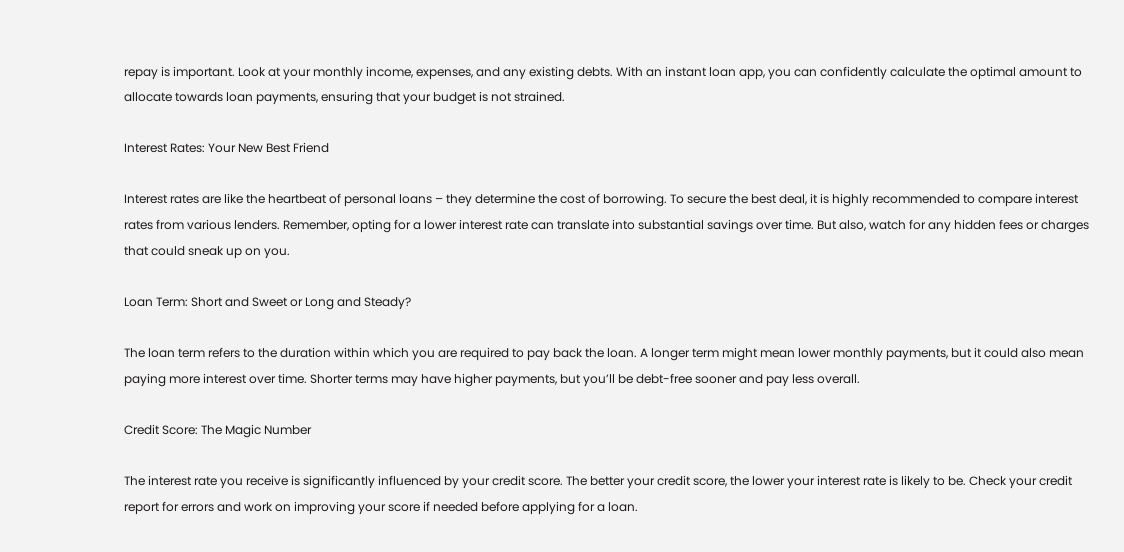repay is important. Look at your monthly income, expenses, and any existing debts. With an instant loan app, you can confidently calculate the optimal amount to allocate towards loan payments, ensuring that your budget is not strained.

Interest Rates: Your New Best Friend

Interest rates are like the heartbeat of personal loans – they determine the cost of borrowing. To secure the best deal, it is highly recommended to compare interest rates from various lenders. Remember, opting for a lower interest rate can translate into substantial savings over time. But also, watch for any hidden fees or charges that could sneak up on you.

Loan Term: Short and Sweet or Long and Steady?

The loan term refers to the duration within which you are required to pay back the loan. A longer term might mean lower monthly payments, but it could also mean paying more interest over time. Shorter terms may have higher payments, but you’ll be debt-free sooner and pay less overall.

Credit Score: The Magic Number

The interest rate you receive is significantly influenced by your credit score. The better your credit score, the lower your interest rate is likely to be. Check your credit report for errors and work on improving your score if needed before applying for a loan.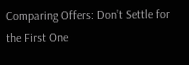Comparing Offers: Don’t Settle for the First One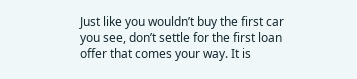Just like you wouldn’t buy the first car you see, don’t settle for the first loan offer that comes your way. It is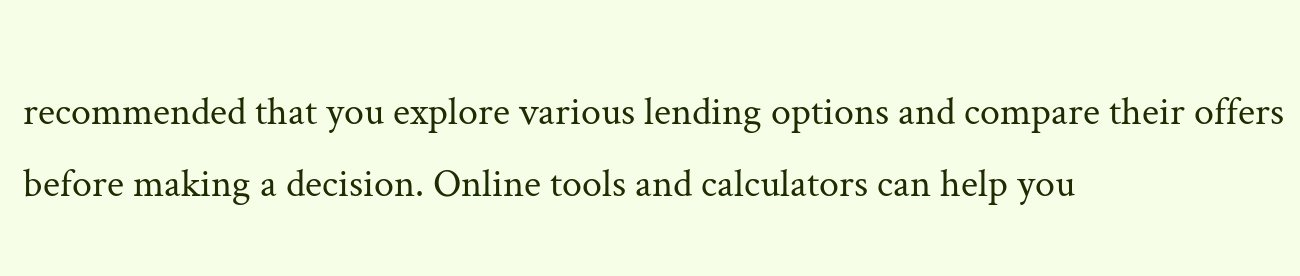recommended that you explore various lending options and compare their offers before making a decision. Online tools and calculators can help you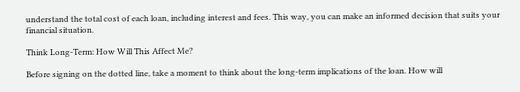understand the total cost of each loan, including interest and fees. This way, you can make an informed decision that suits your financial situation.

Think Long-Term: How Will This Affect Me?

Before signing on the dotted line, take a moment to think about the long-term implications of the loan. How will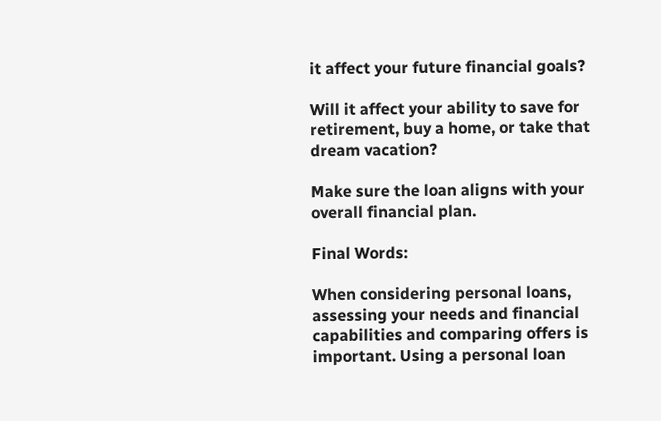it affect your future financial goals?

Will it affect your ability to save for retirement, buy a home, or take that dream vacation?

Make sure the loan aligns with your overall financial plan.

Final Words:

When considering personal loans, assessing your needs and financial capabilities and comparing offers is important. Using a personal loan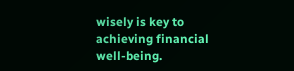wisely is key to achieving financial well-being.